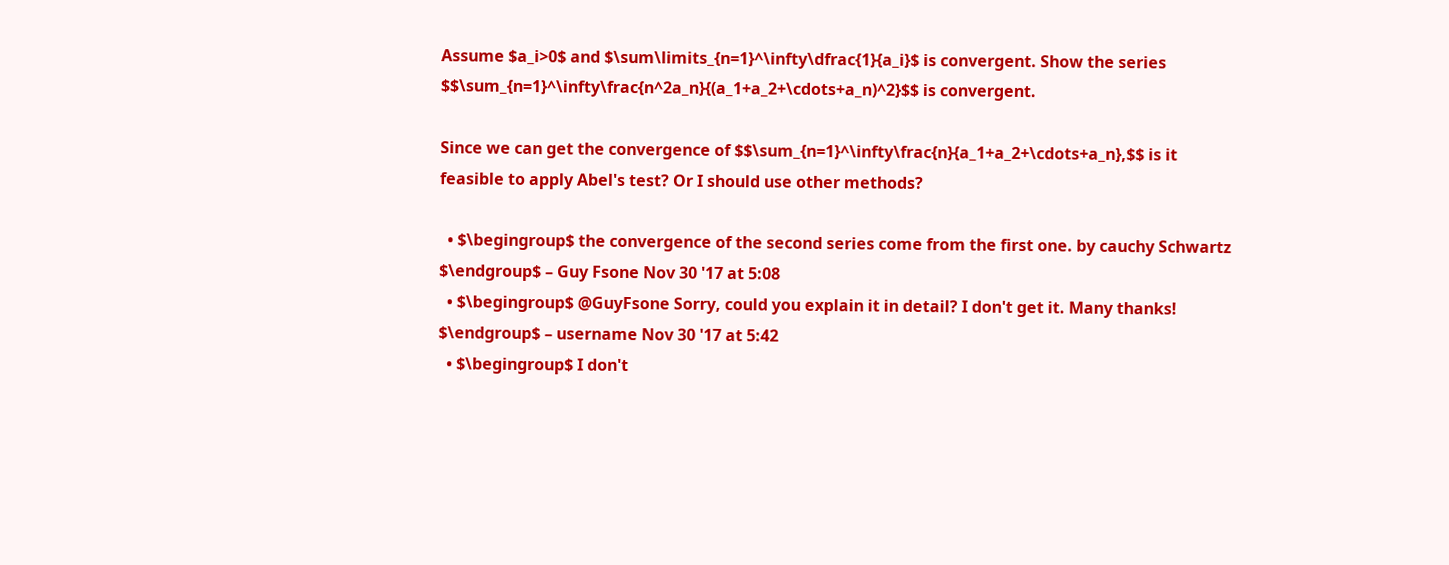Assume $a_i>0$ and $\sum\limits_{n=1}^\infty\dfrac{1}{a_i}$ is convergent. Show the series $$\sum_{n=1}^\infty\frac{n^2a_n}{(a_1+a_2+\cdots+a_n)^2}$$ is convergent.

Since we can get the convergence of $$\sum_{n=1}^\infty\frac{n}{a_1+a_2+\cdots+a_n},$$ is it feasible to apply Abel's test? Or I should use other methods?

  • $\begingroup$ the convergence of the second series come from the first one. by cauchy Schwartz $\endgroup$ – Guy Fsone Nov 30 '17 at 5:08
  • $\begingroup$ @GuyFsone Sorry, could you explain it in detail? I don't get it. Many thanks! $\endgroup$ – username Nov 30 '17 at 5:42
  • $\begingroup$ I don't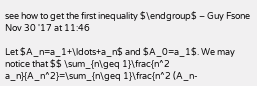see how to get the first inequality $\endgroup$ – Guy Fsone Nov 30 '17 at 11:46

Let $A_n=a_1+\ldots+a_n$ and $A_0=a_1$. We may notice that $$ \sum_{n\geq 1}\frac{n^2 a_n}{A_n^2}=\sum_{n\geq 1}\frac{n^2 (A_n-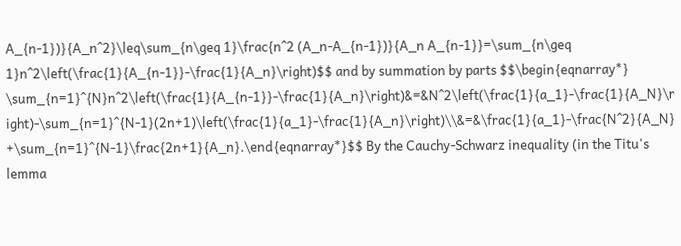A_{n-1})}{A_n^2}\leq\sum_{n\geq 1}\frac{n^2 (A_n-A_{n-1})}{A_n A_{n-1}}=\sum_{n\geq 1}n^2\left(\frac{1}{A_{n-1}}-\frac{1}{A_n}\right)$$ and by summation by parts $$\begin{eqnarray*} \sum_{n=1}^{N}n^2\left(\frac{1}{A_{n-1}}-\frac{1}{A_n}\right)&=&N^2\left(\frac{1}{a_1}-\frac{1}{A_N}\right)-\sum_{n=1}^{N-1}(2n+1)\left(\frac{1}{a_1}-\frac{1}{A_n}\right)\\&=&\frac{1}{a_1}-\frac{N^2}{A_N}+\sum_{n=1}^{N-1}\frac{2n+1}{A_n}.\end{eqnarray*}$$ By the Cauchy-Schwarz inequality (in the Titu's lemma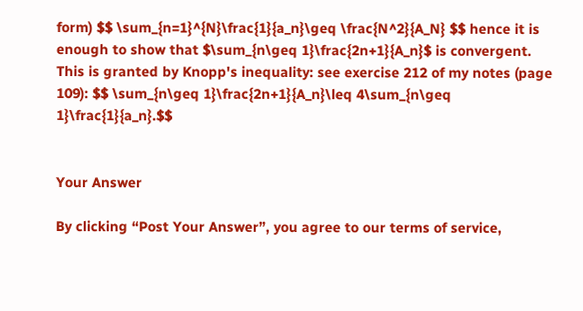form) $$ \sum_{n=1}^{N}\frac{1}{a_n}\geq \frac{N^2}{A_N} $$ hence it is enough to show that $\sum_{n\geq 1}\frac{2n+1}{A_n}$ is convergent. This is granted by Knopp's inequality: see exercise 212 of my notes (page 109): $$ \sum_{n\geq 1}\frac{2n+1}{A_n}\leq 4\sum_{n\geq 1}\frac{1}{a_n}.$$


Your Answer

By clicking “Post Your Answer”, you agree to our terms of service,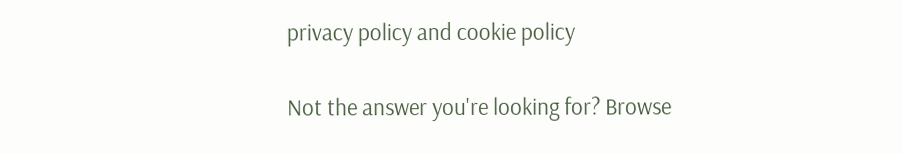privacy policy and cookie policy

Not the answer you're looking for? Browse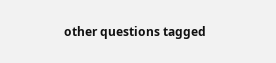other questions tagged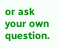or ask your own question.